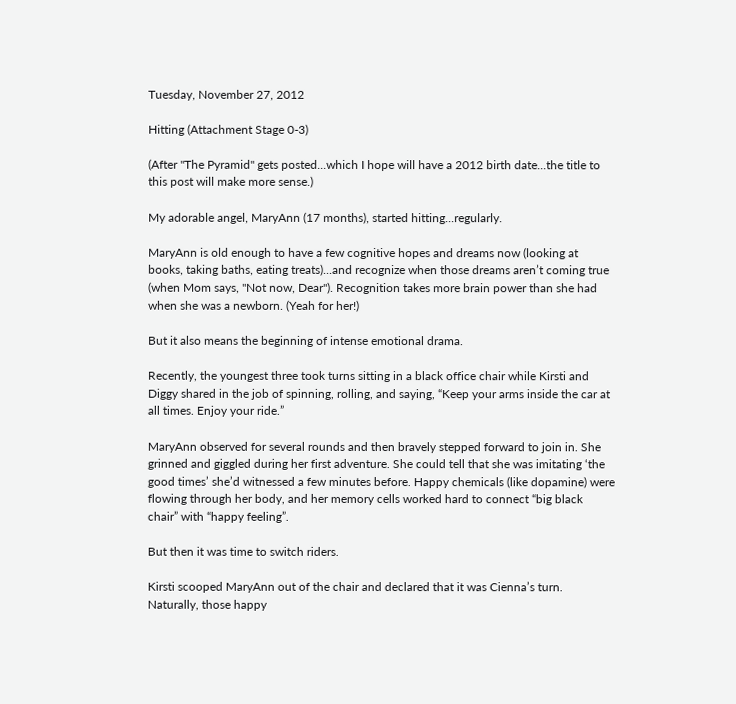Tuesday, November 27, 2012

Hitting (Attachment Stage 0-3)

(After "The Pyramid" gets posted...which I hope will have a 2012 birth date...the title to this post will make more sense.)

My adorable angel, MaryAnn (17 months), started hitting...regularly.

MaryAnn is old enough to have a few cognitive hopes and dreams now (looking at books, taking baths, eating treats)...and recognize when those dreams aren’t coming true (when Mom says, "Not now, Dear"). Recognition takes more brain power than she had when she was a newborn. (Yeah for her!)

But it also means the beginning of intense emotional drama.

Recently, the youngest three took turns sitting in a black office chair while Kirsti and Diggy shared in the job of spinning, rolling, and saying, “Keep your arms inside the car at all times. Enjoy your ride.”

MaryAnn observed for several rounds and then bravely stepped forward to join in. She grinned and giggled during her first adventure. She could tell that she was imitating ‘the good times’ she’d witnessed a few minutes before. Happy chemicals (like dopamine) were flowing through her body, and her memory cells worked hard to connect “big black chair” with “happy feeling”.

But then it was time to switch riders.

Kirsti scooped MaryAnn out of the chair and declared that it was Cienna’s turn. Naturally, those happy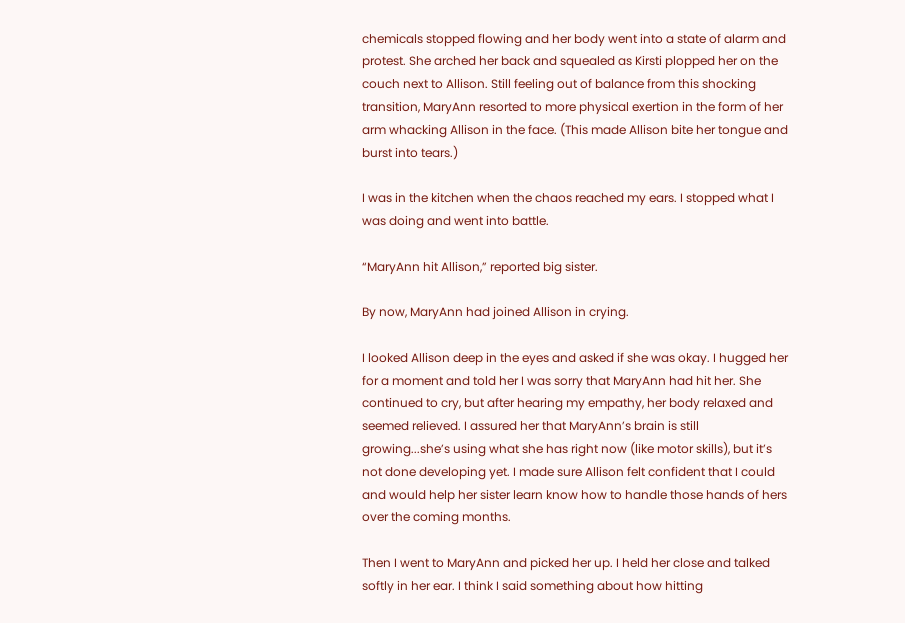chemicals stopped flowing and her body went into a state of alarm and protest. She arched her back and squealed as Kirsti plopped her on the couch next to Allison. Still feeling out of balance from this shocking transition, MaryAnn resorted to more physical exertion in the form of her arm whacking Allison in the face. (This made Allison bite her tongue and burst into tears.)

I was in the kitchen when the chaos reached my ears. I stopped what I was doing and went into battle.

“MaryAnn hit Allison,” reported big sister.

By now, MaryAnn had joined Allison in crying.

I looked Allison deep in the eyes and asked if she was okay. I hugged her for a moment and told her I was sorry that MaryAnn had hit her. She continued to cry, but after hearing my empathy, her body relaxed and seemed relieved. I assured her that MaryAnn’s brain is still growing...she’s using what she has right now (like motor skills), but it’s not done developing yet. I made sure Allison felt confident that I could and would help her sister learn know how to handle those hands of hers over the coming months.

Then I went to MaryAnn and picked her up. I held her close and talked softly in her ear. I think I said something about how hitting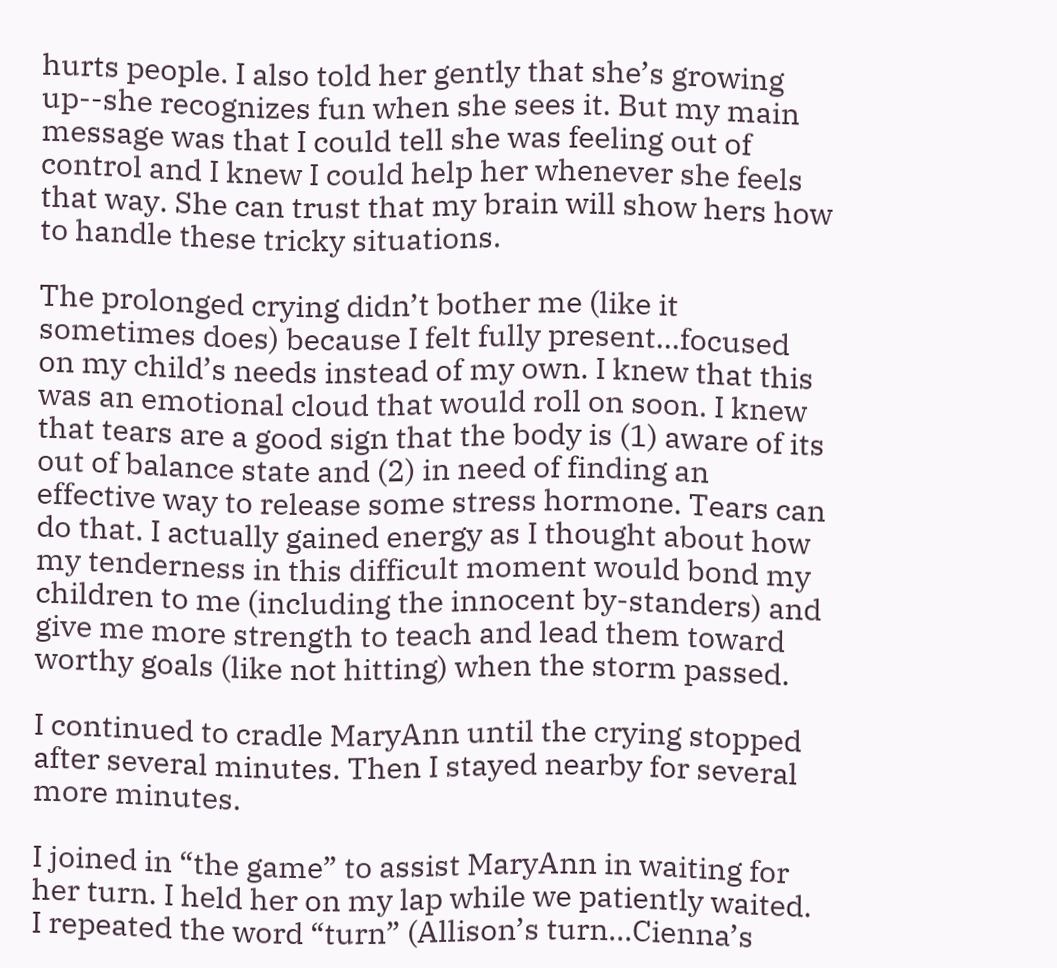hurts people. I also told her gently that she’s growing up--she recognizes fun when she sees it. But my main message was that I could tell she was feeling out of control and I knew I could help her whenever she feels that way. She can trust that my brain will show hers how to handle these tricky situations.

The prolonged crying didn’t bother me (like it sometimes does) because I felt fully present...focused on my child’s needs instead of my own. I knew that this was an emotional cloud that would roll on soon. I knew that tears are a good sign that the body is (1) aware of its out of balance state and (2) in need of finding an effective way to release some stress hormone. Tears can do that. I actually gained energy as I thought about how my tenderness in this difficult moment would bond my children to me (including the innocent by-standers) and give me more strength to teach and lead them toward worthy goals (like not hitting) when the storm passed.

I continued to cradle MaryAnn until the crying stopped after several minutes. Then I stayed nearby for several more minutes.

I joined in “the game” to assist MaryAnn in waiting for her turn. I held her on my lap while we patiently waited. I repeated the word “turn” (Allison’s turn...Cienna’s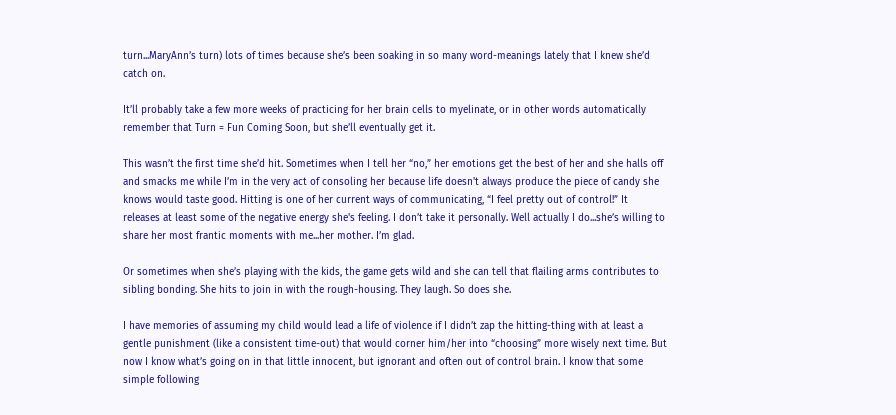turn...MaryAnn’s turn) lots of times because she’s been soaking in so many word-meanings lately that I knew she’d catch on.

It’ll probably take a few more weeks of practicing for her brain cells to myelinate, or in other words automatically remember that Turn = Fun Coming Soon, but she’ll eventually get it.

This wasn’t the first time she’d hit. Sometimes when I tell her “no,” her emotions get the best of her and she halls off and smacks me while I’m in the very act of consoling her because life doesn't always produce the piece of candy she knows would taste good. Hitting is one of her current ways of communicating, “I feel pretty out of control!” It releases at least some of the negative energy she's feeling. I don’t take it personally. Well actually I do...she’s willing to share her most frantic moments with me...her mother. I’m glad.

Or sometimes when she’s playing with the kids, the game gets wild and she can tell that flailing arms contributes to sibling bonding. She hits to join in with the rough-housing. They laugh. So does she.

I have memories of assuming my child would lead a life of violence if I didn’t zap the hitting-thing with at least a gentle punishment (like a consistent time-out) that would corner him/her into “choosing” more wisely next time. But now I know what’s going on in that little innocent, but ignorant and often out of control brain. I know that some simple following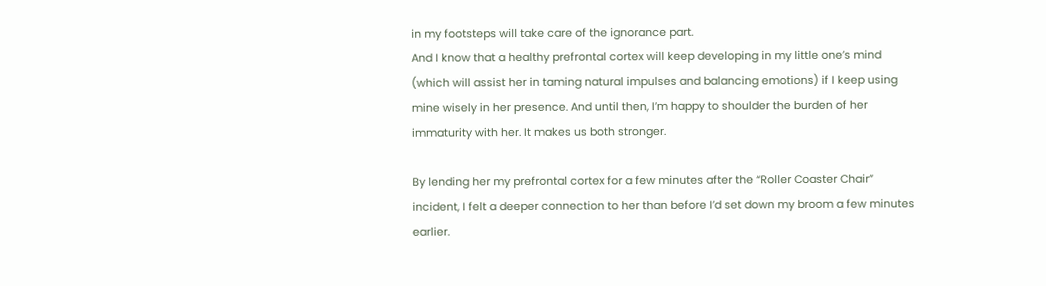in my footsteps will take care of the ignorance part.
And I know that a healthy prefrontal cortex will keep developing in my little one’s mind (which will assist her in taming natural impulses and balancing emotions) if I keep using mine wisely in her presence. And until then, I’m happy to shoulder the burden of her immaturity with her. It makes us both stronger.

By lending her my prefrontal cortex for a few minutes after the “Roller Coaster Chair” incident, I felt a deeper connection to her than before I’d set down my broom a few minutes earlier.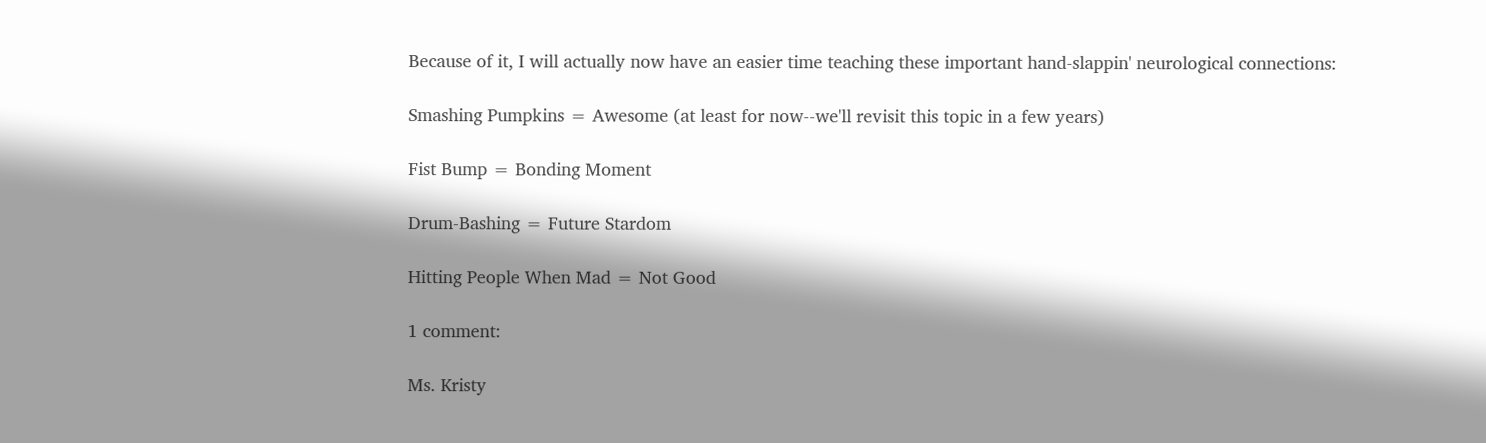Because of it, I will actually now have an easier time teaching these important hand-slappin' neurological connections:

Smashing Pumpkins = Awesome (at least for now--we'll revisit this topic in a few years)

Fist Bump = Bonding Moment

Drum-Bashing = Future Stardom

Hitting People When Mad = Not Good

1 comment:

Ms. Kristy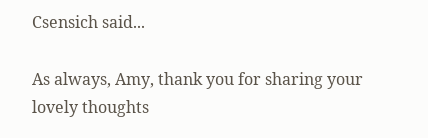Csensich said...

As always, Amy, thank you for sharing your lovely thoughts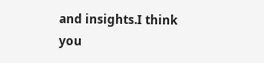and insights.I think you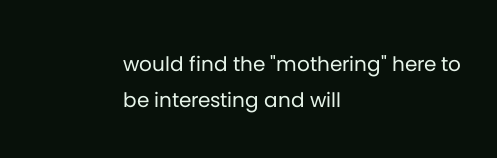would find the "mothering" here to be interesting and will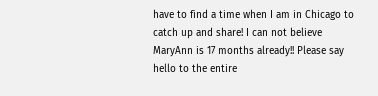have to find a time when I am in Chicago to catch up and share! I can not believe MaryAnn is 17 months already!! Please say hello to the entire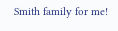Smith family for me!